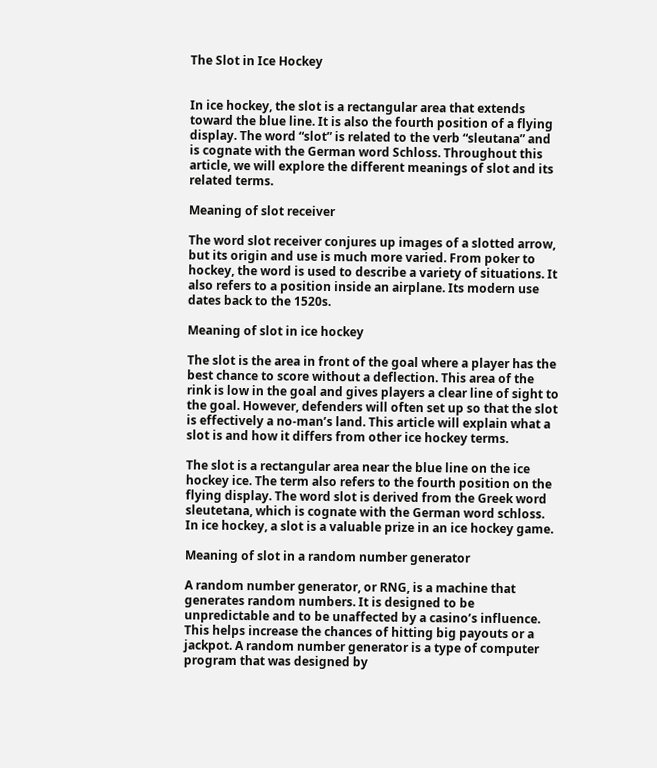The Slot in Ice Hockey


In ice hockey, the slot is a rectangular area that extends toward the blue line. It is also the fourth position of a flying display. The word “slot” is related to the verb “sleutana” and is cognate with the German word Schloss. Throughout this article, we will explore the different meanings of slot and its related terms.

Meaning of slot receiver

The word slot receiver conjures up images of a slotted arrow, but its origin and use is much more varied. From poker to hockey, the word is used to describe a variety of situations. It also refers to a position inside an airplane. Its modern use dates back to the 1520s.

Meaning of slot in ice hockey

The slot is the area in front of the goal where a player has the best chance to score without a deflection. This area of the rink is low in the goal and gives players a clear line of sight to the goal. However, defenders will often set up so that the slot is effectively a no-man’s land. This article will explain what a slot is and how it differs from other ice hockey terms.

The slot is a rectangular area near the blue line on the ice hockey ice. The term also refers to the fourth position on the flying display. The word slot is derived from the Greek word sleutetana, which is cognate with the German word schloss. In ice hockey, a slot is a valuable prize in an ice hockey game.

Meaning of slot in a random number generator

A random number generator, or RNG, is a machine that generates random numbers. It is designed to be unpredictable and to be unaffected by a casino’s influence. This helps increase the chances of hitting big payouts or a jackpot. A random number generator is a type of computer program that was designed by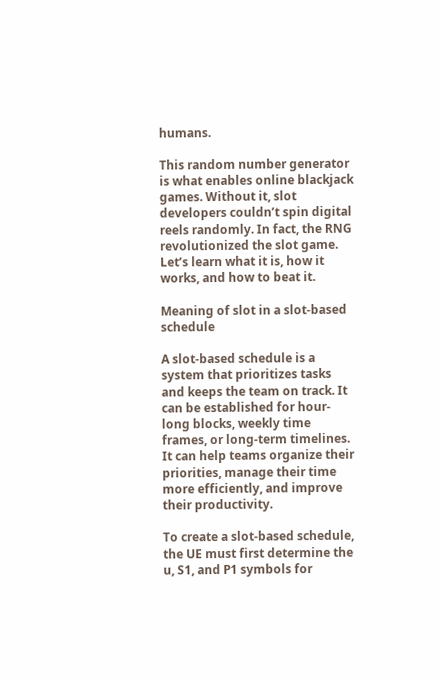humans.

This random number generator is what enables online blackjack games. Without it, slot developers couldn’t spin digital reels randomly. In fact, the RNG revolutionized the slot game. Let’s learn what it is, how it works, and how to beat it.

Meaning of slot in a slot-based schedule

A slot-based schedule is a system that prioritizes tasks and keeps the team on track. It can be established for hour-long blocks, weekly time frames, or long-term timelines. It can help teams organize their priorities, manage their time more efficiently, and improve their productivity.

To create a slot-based schedule, the UE must first determine the u, S1, and P1 symbols for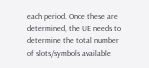each period. Once these are determined, the UE needs to determine the total number of slots/symbols available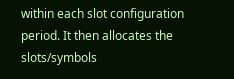within each slot configuration period. It then allocates the slots/symbols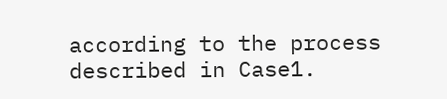according to the process described in Case1.